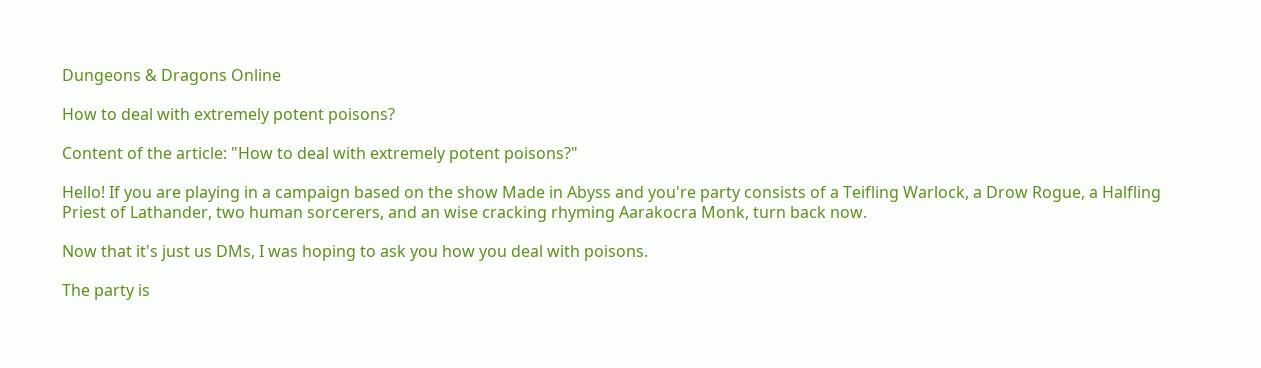Dungeons & Dragons Online

How to deal with extremely potent poisons?

Content of the article: "How to deal with extremely potent poisons?"

Hello! If you are playing in a campaign based on the show Made in Abyss and you're party consists of a Teifling Warlock, a Drow Rogue, a Halfling Priest of Lathander, two human sorcerers, and an wise cracking rhyming Aarakocra Monk, turn back now.

Now that it's just us DMs, I was hoping to ask you how you deal with poisons.

The party is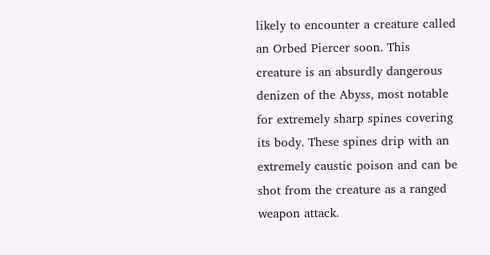likely to encounter a creature called an Orbed Piercer soon. This creature is an absurdly dangerous denizen of the Abyss, most notable for extremely sharp spines covering its body. These spines drip with an extremely caustic poison and can be shot from the creature as a ranged weapon attack.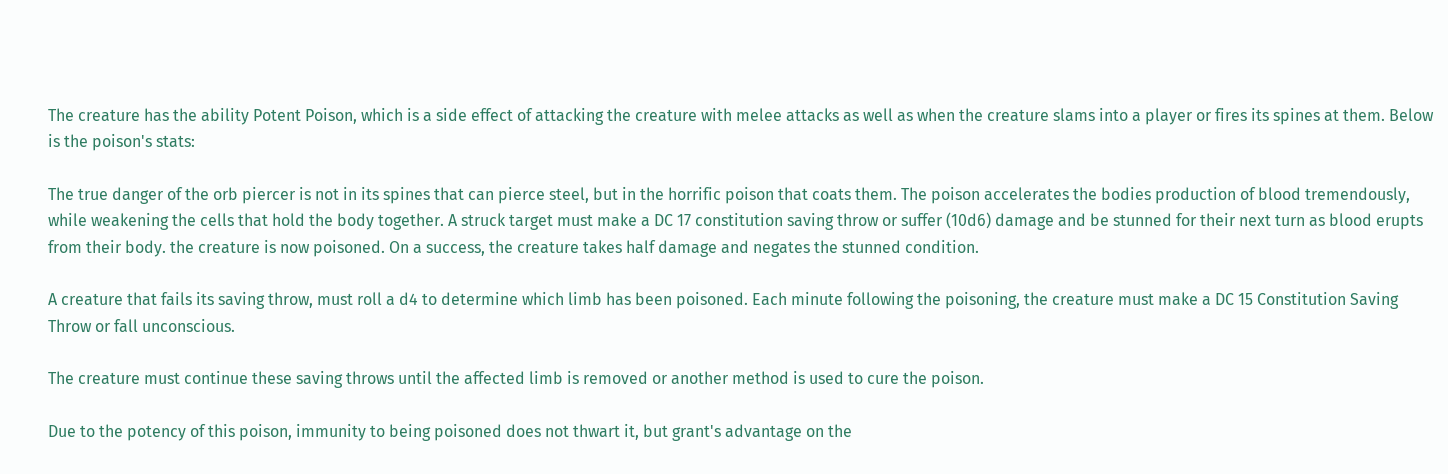The creature has the ability Potent Poison, which is a side effect of attacking the creature with melee attacks as well as when the creature slams into a player or fires its spines at them. Below is the poison's stats:

The true danger of the orb piercer is not in its spines that can pierce steel, but in the horrific poison that coats them. The poison accelerates the bodies production of blood tremendously, while weakening the cells that hold the body together. A struck target must make a DC 17 constitution saving throw or suffer (10d6) damage and be stunned for their next turn as blood erupts from their body. the creature is now poisoned. On a success, the creature takes half damage and negates the stunned condition.

A creature that fails its saving throw, must roll a d4 to determine which limb has been poisoned. Each minute following the poisoning, the creature must make a DC 15 Constitution Saving Throw or fall unconscious.

The creature must continue these saving throws until the affected limb is removed or another method is used to cure the poison.

Due to the potency of this poison, immunity to being poisoned does not thwart it, but grant's advantage on the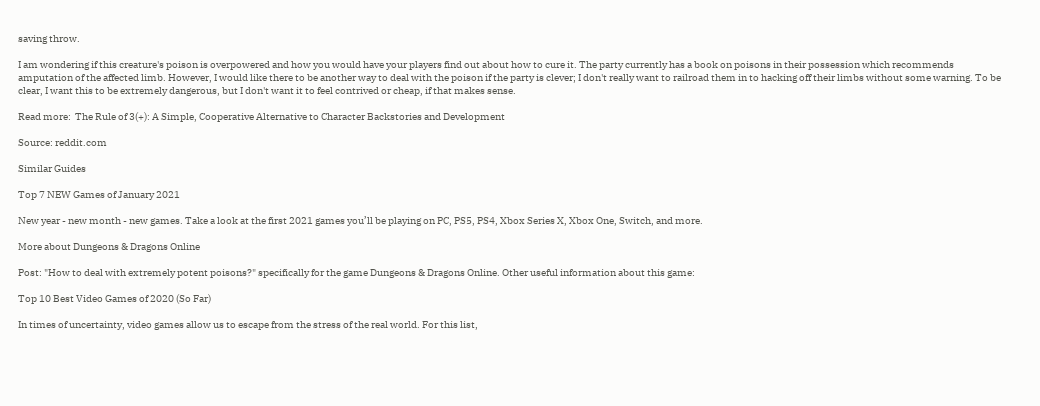saving throw.

I am wondering if this creature's poison is overpowered and how you would have your players find out about how to cure it. The party currently has a book on poisons in their possession which recommends amputation of the affected limb. However, I would like there to be another way to deal with the poison if the party is clever; I don't really want to railroad them in to hacking off their limbs without some warning. To be clear, I want this to be extremely dangerous, but I don't want it to feel contrived or cheap, if that makes sense.

Read more:  The Rule of 3(+): A Simple, Cooperative Alternative to Character Backstories and Development

Source: reddit.com

Similar Guides

Top 7 NEW Games of January 2021

New year - new month - new games. Take a look at the first 2021 games you’ll be playing on PC, PS5, PS4, Xbox Series X, Xbox One, Switch, and more.

More about Dungeons & Dragons Online

Post: "How to deal with extremely potent poisons?" specifically for the game Dungeons & Dragons Online. Other useful information about this game:

Top 10 Best Video Games of 2020 (So Far)

In times of uncertainty, video games allow us to escape from the stress of the real world. For this list,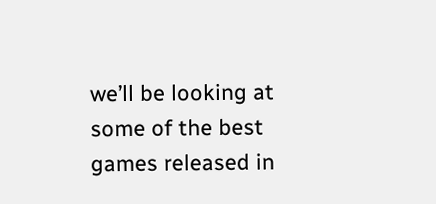we’ll be looking at some of the best games released in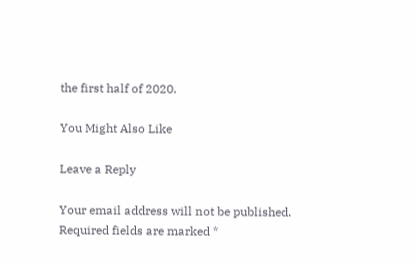the first half of 2020.

You Might Also Like

Leave a Reply

Your email address will not be published. Required fields are marked *